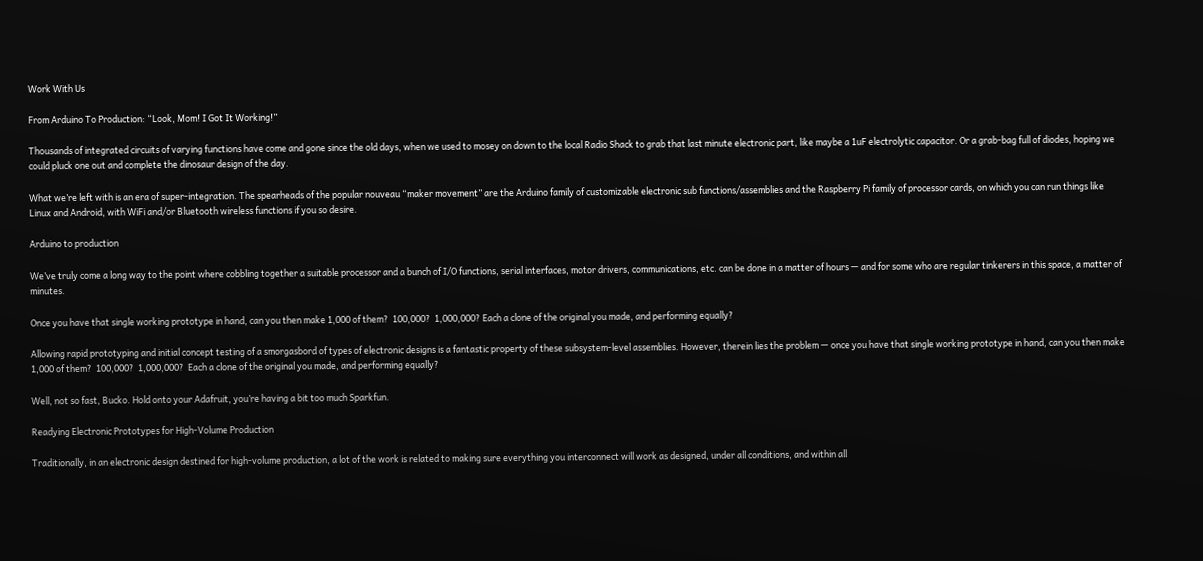Work With Us

From Arduino To Production: “Look, Mom! I Got It Working!”

Thousands of integrated circuits of varying functions have come and gone since the old days, when we used to mosey on down to the local Radio Shack to grab that last minute electronic part, like maybe a 1uF electrolytic capacitor. Or a grab-bag full of diodes, hoping we could pluck one out and complete the dinosaur design of the day.

What we’re left with is an era of super-integration. The spearheads of the popular nouveau “maker movement” are the Arduino family of customizable electronic sub functions/assemblies and the Raspberry Pi family of processor cards, on which you can run things like Linux and Android, with WiFi and/or Bluetooth wireless functions if you so desire.

Arduino to production

We’ve truly come a long way to the point where cobbling together a suitable processor and a bunch of I/O functions, serial interfaces, motor drivers, communications, etc. can be done in a matter of hours — and for some who are regular tinkerers in this space, a matter of minutes.

Once you have that single working prototype in hand, can you then make 1,000 of them?  100,000?  1,000,000? Each a clone of the original you made, and performing equally?

Allowing rapid prototyping and initial concept testing of a smorgasbord of types of electronic designs is a fantastic property of these subsystem-level assemblies. However, therein lies the problem — once you have that single working prototype in hand, can you then make 1,000 of them?  100,000?  1,000,000?  Each a clone of the original you made, and performing equally?

Well, not so fast, Bucko. Hold onto your Adafruit, you’re having a bit too much Sparkfun.

Readying Electronic Prototypes for High-Volume Production

Traditionally, in an electronic design destined for high-volume production, a lot of the work is related to making sure everything you interconnect will work as designed, under all conditions, and within all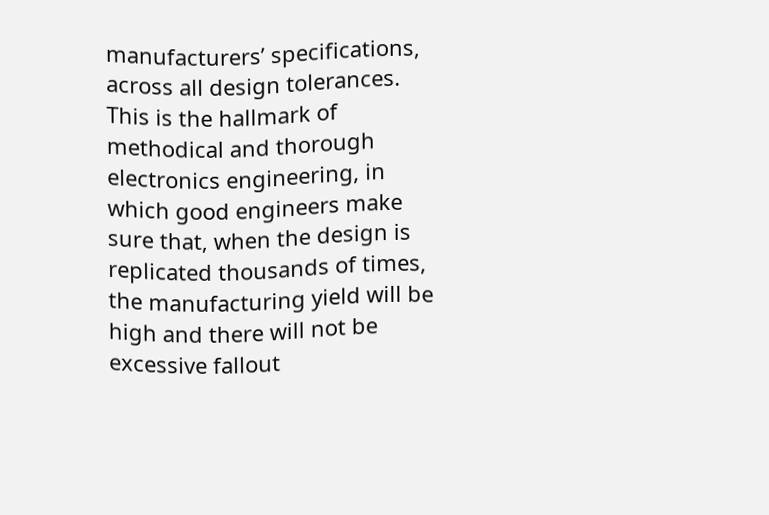manufacturers’ specifications, across all design tolerances. This is the hallmark of methodical and thorough electronics engineering, in which good engineers make sure that, when the design is replicated thousands of times, the manufacturing yield will be high and there will not be excessive fallout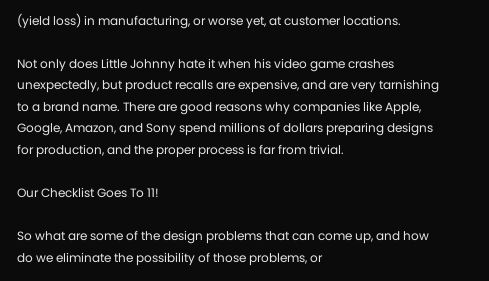(yield loss) in manufacturing, or worse yet, at customer locations.

Not only does Little Johnny hate it when his video game crashes unexpectedly, but product recalls are expensive, and are very tarnishing to a brand name. There are good reasons why companies like Apple, Google, Amazon, and Sony spend millions of dollars preparing designs for production, and the proper process is far from trivial.

Our Checklist Goes To 11!

So what are some of the design problems that can come up, and how do we eliminate the possibility of those problems, or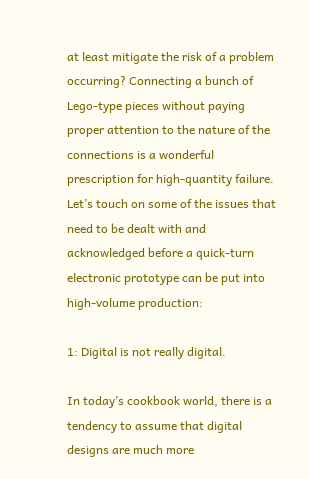at least mitigate the risk of a problem occurring? Connecting a bunch of Lego-type pieces without paying proper attention to the nature of the connections is a wonderful prescription for high-quantity failure. Let’s touch on some of the issues that need to be dealt with and acknowledged before a quick-turn electronic prototype can be put into high-volume production:

1: Digital is not really digital.

In today’s cookbook world, there is a tendency to assume that digital designs are much more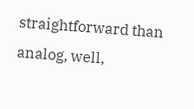straightforward than analog, well,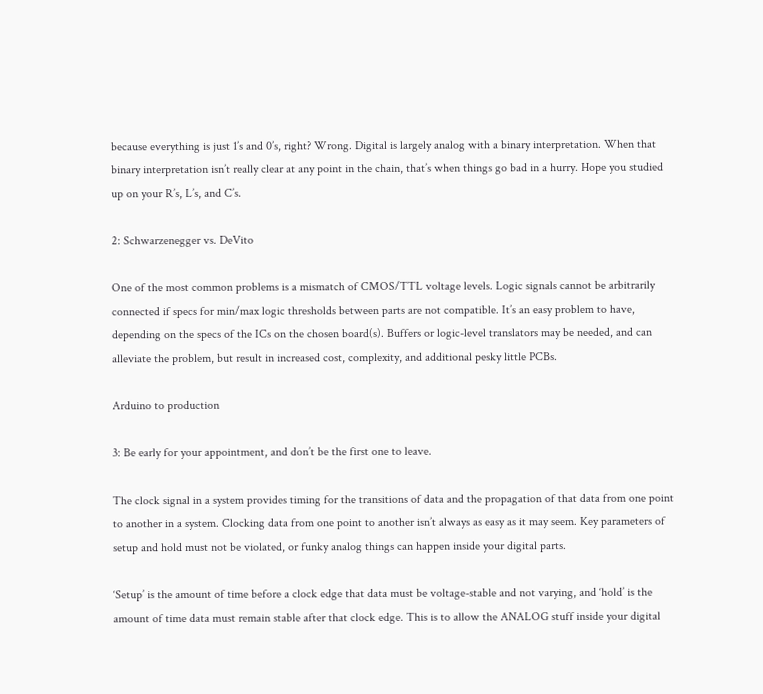because everything is just 1’s and 0’s, right? Wrong. Digital is largely analog with a binary interpretation. When that binary interpretation isn’t really clear at any point in the chain, that’s when things go bad in a hurry. Hope you studied up on your R’s, L’s, and C’s.

2: Schwarzenegger vs. DeVito

One of the most common problems is a mismatch of CMOS/TTL voltage levels. Logic signals cannot be arbitrarily connected if specs for min/max logic thresholds between parts are not compatible. It’s an easy problem to have, depending on the specs of the ICs on the chosen board(s). Buffers or logic-level translators may be needed, and can alleviate the problem, but result in increased cost, complexity, and additional pesky little PCBs.

Arduino to production

3: Be early for your appointment, and don’t be the first one to leave.

The clock signal in a system provides timing for the transitions of data and the propagation of that data from one point to another in a system. Clocking data from one point to another isn’t always as easy as it may seem. Key parameters of setup and hold must not be violated, or funky analog things can happen inside your digital parts.

‘Setup’ is the amount of time before a clock edge that data must be voltage-stable and not varying, and ‘hold’ is the amount of time data must remain stable after that clock edge. This is to allow the ANALOG stuff inside your digital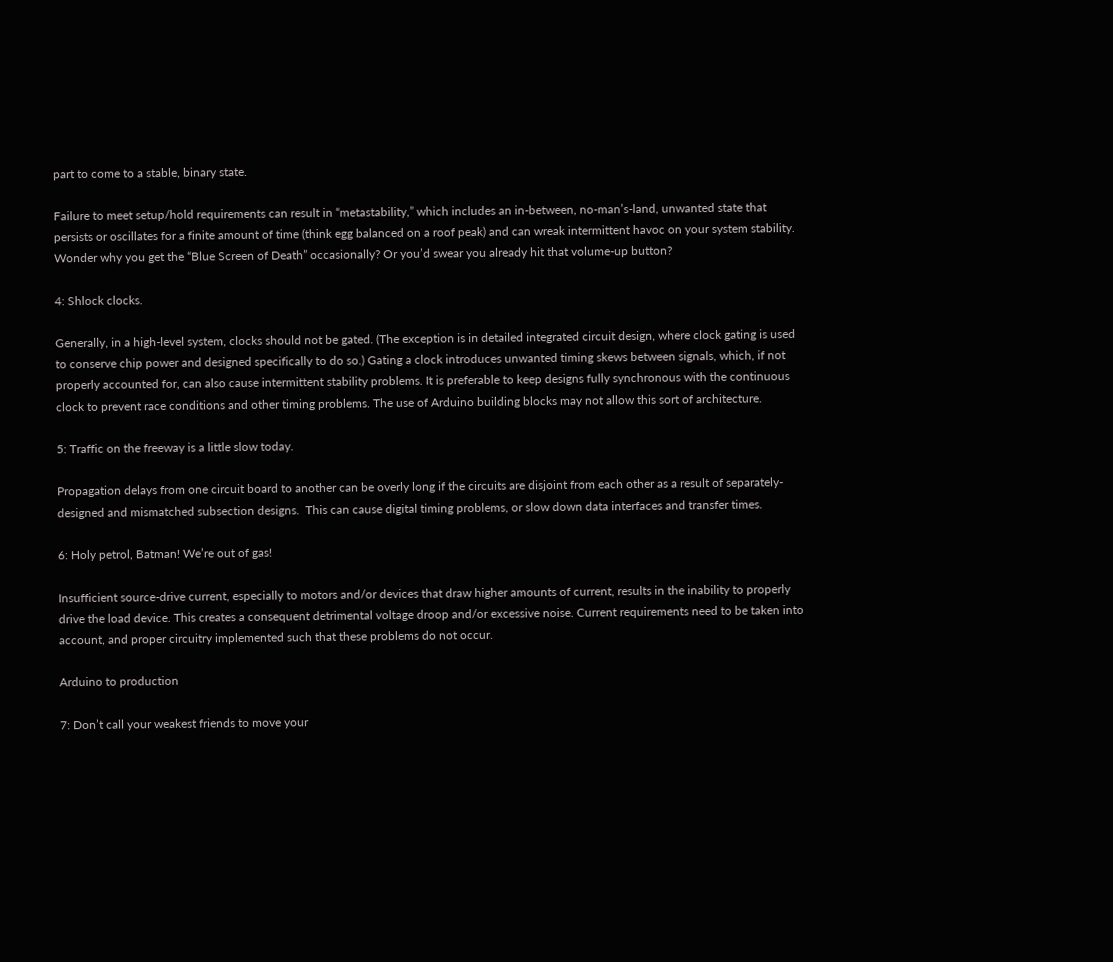part to come to a stable, binary state.

Failure to meet setup/hold requirements can result in “metastability,” which includes an in-between, no-man’s-land, unwanted state that persists or oscillates for a finite amount of time (think egg balanced on a roof peak) and can wreak intermittent havoc on your system stability. Wonder why you get the “Blue Screen of Death” occasionally? Or you’d swear you already hit that volume-up button?

4: Shlock clocks.

Generally, in a high-level system, clocks should not be gated. (The exception is in detailed integrated circuit design, where clock gating is used to conserve chip power and designed specifically to do so.) Gating a clock introduces unwanted timing skews between signals, which, if not properly accounted for, can also cause intermittent stability problems. It is preferable to keep designs fully synchronous with the continuous clock to prevent race conditions and other timing problems. The use of Arduino building blocks may not allow this sort of architecture.

5: Traffic on the freeway is a little slow today.

Propagation delays from one circuit board to another can be overly long if the circuits are disjoint from each other as a result of separately-designed and mismatched subsection designs.  This can cause digital timing problems, or slow down data interfaces and transfer times.

6: Holy petrol, Batman! We’re out of gas!

Insufficient source-drive current, especially to motors and/or devices that draw higher amounts of current, results in the inability to properly drive the load device. This creates a consequent detrimental voltage droop and/or excessive noise. Current requirements need to be taken into account, and proper circuitry implemented such that these problems do not occur.

Arduino to production

7: Don’t call your weakest friends to move your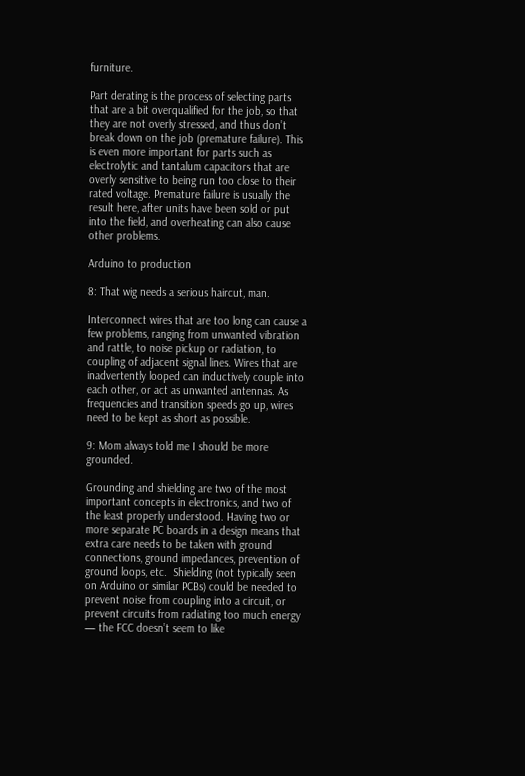furniture.

Part derating is the process of selecting parts that are a bit overqualified for the job, so that they are not overly stressed, and thus don’t break down on the job (premature failure). This is even more important for parts such as electrolytic and tantalum capacitors that are overly sensitive to being run too close to their rated voltage. Premature failure is usually the result here, after units have been sold or put into the field, and overheating can also cause other problems.

Arduino to production

8: That wig needs a serious haircut, man.

Interconnect wires that are too long can cause a few problems, ranging from unwanted vibration and rattle, to noise pickup or radiation, to coupling of adjacent signal lines. Wires that are inadvertently looped can inductively couple into each other, or act as unwanted antennas. As frequencies and transition speeds go up, wires need to be kept as short as possible.

9: Mom always told me I should be more grounded.

Grounding and shielding are two of the most important concepts in electronics, and two of the least properly understood. Having two or more separate PC boards in a design means that extra care needs to be taken with ground connections, ground impedances, prevention of ground loops, etc.  Shielding (not typically seen on Arduino or similar PCBs) could be needed to prevent noise from coupling into a circuit, or prevent circuits from radiating too much energy — the FCC doesn’t seem to like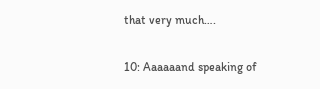that very much….

10: Aaaaaand speaking of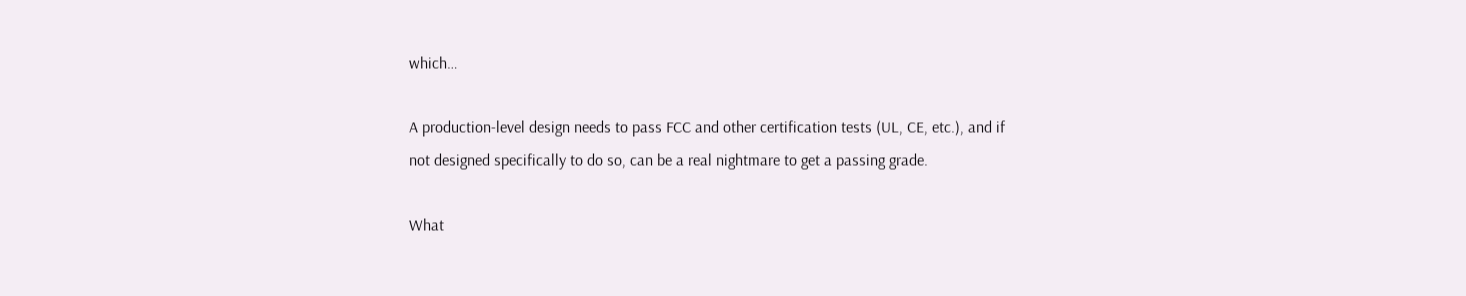which…

A production-level design needs to pass FCC and other certification tests (UL, CE, etc.), and if not designed specifically to do so, can be a real nightmare to get a passing grade.

What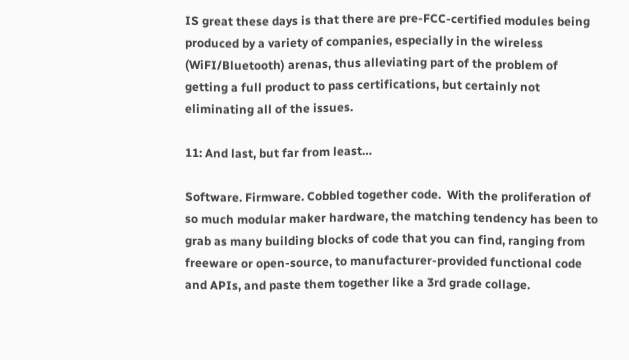IS great these days is that there are pre-FCC-certified modules being produced by a variety of companies, especially in the wireless (WiFI/Bluetooth) arenas, thus alleviating part of the problem of getting a full product to pass certifications, but certainly not eliminating all of the issues.

11: And last, but far from least…

Software. Firmware. Cobbled together code.  With the proliferation of so much modular maker hardware, the matching tendency has been to grab as many building blocks of code that you can find, ranging from freeware or open-source, to manufacturer-provided functional code and APIs, and paste them together like a 3rd grade collage.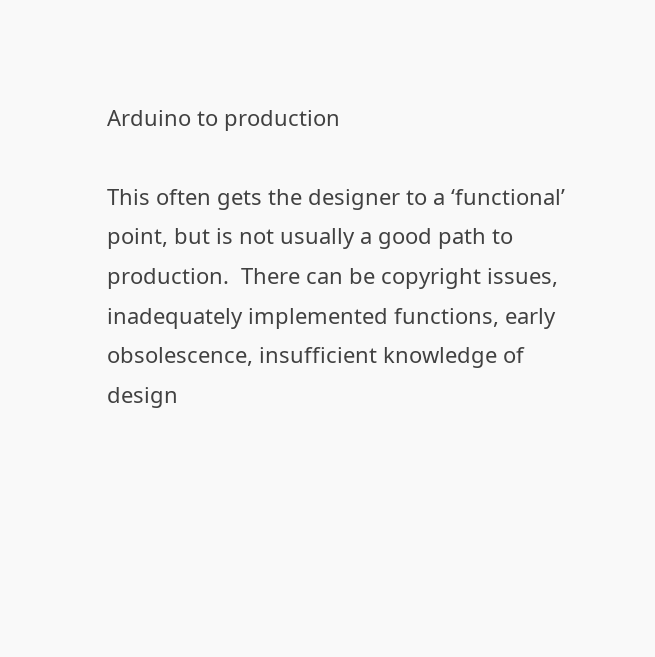Arduino to production

This often gets the designer to a ‘functional’ point, but is not usually a good path to production.  There can be copyright issues, inadequately implemented functions, early obsolescence, insufficient knowledge of design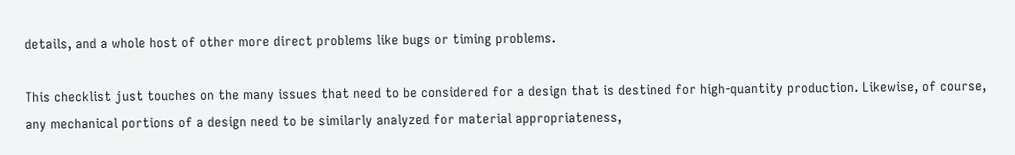details, and a whole host of other more direct problems like bugs or timing problems.

This checklist just touches on the many issues that need to be considered for a design that is destined for high-quantity production. Likewise, of course, any mechanical portions of a design need to be similarly analyzed for material appropriateness,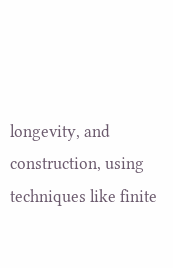longevity, and construction, using techniques like finite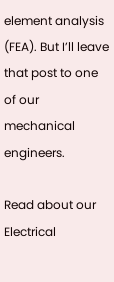element analysis (FEA). But I’ll leave that post to one of our mechanical engineers.

Read about our Electrical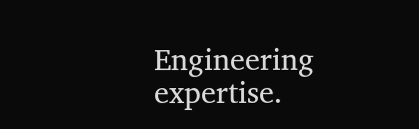Engineering expertise.